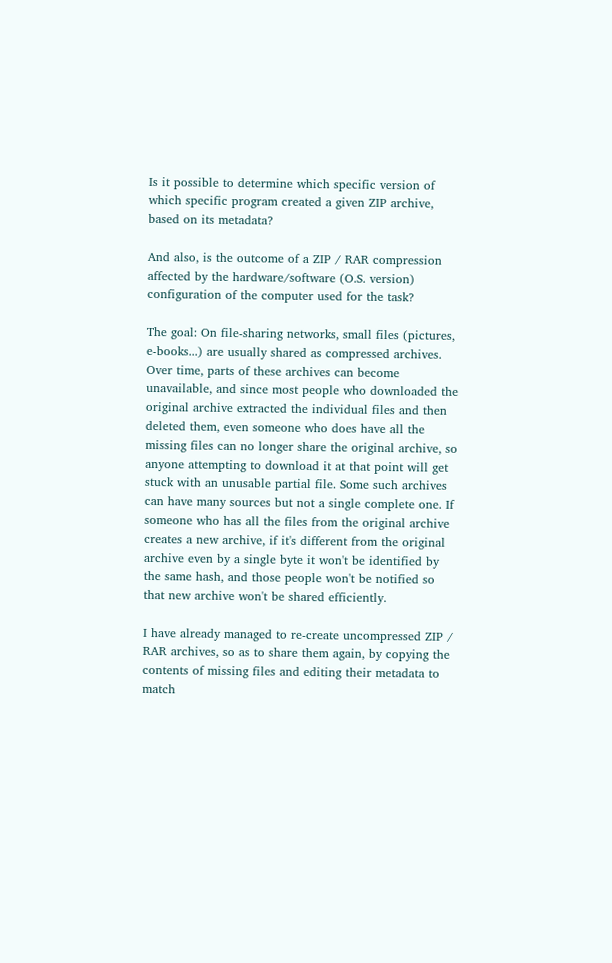Is it possible to determine which specific version of which specific program created a given ZIP archive, based on its metadata?

And also, is the outcome of a ZIP / RAR compression affected by the hardware/software (O.S. version) configuration of the computer used for the task?

The goal: On file-sharing networks, small files (pictures, e-books...) are usually shared as compressed archives. Over time, parts of these archives can become unavailable, and since most people who downloaded the original archive extracted the individual files and then deleted them, even someone who does have all the missing files can no longer share the original archive, so anyone attempting to download it at that point will get stuck with an unusable partial file. Some such archives can have many sources but not a single complete one. If someone who has all the files from the original archive creates a new archive, if it's different from the original archive even by a single byte it won't be identified by the same hash, and those people won't be notified so that new archive won't be shared efficiently.

I have already managed to re-create uncompressed ZIP / RAR archives, so as to share them again, by copying the contents of missing files and editing their metadata to match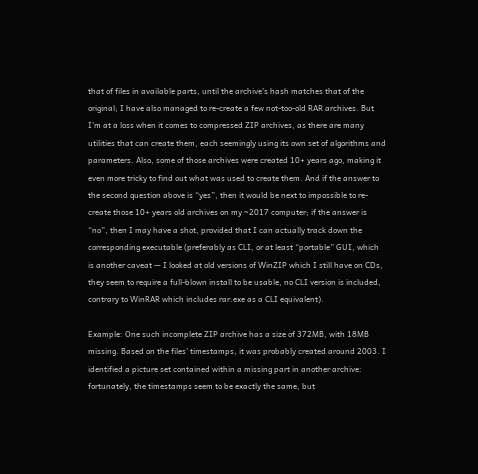that of files in available parts, until the archive's hash matches that of the original; I have also managed to re-create a few not-too-old RAR archives. But I'm at a loss when it comes to compressed ZIP archives, as there are many utilities that can create them, each seemingly using its own set of algorithms and parameters. Also, some of those archives were created 10+ years ago, making it even more tricky to find out what was used to create them. And if the answer to the second question above is “yes”, then it would be next to impossible to re-create those 10+ years old archives on my ~2017 computer; if the answer is “no”, then I may have a shot, provided that I can actually track down the corresponding executable (preferably as CLI, or at least “portable” GUI, which is another caveat — I looked at old versions of WinZIP which I still have on CDs, they seem to require a full-blown install to be usable, no CLI version is included, contrary to WinRAR which includes rar.exe as a CLI equivalent).

Example: One such incomplete ZIP archive has a size of 372MB, with 18MB missing. Based on the files' timestamps, it was probably created around 2003. I identified a picture set contained within a missing part in another archive: fortunately, the timestamps seem to be exactly the same, but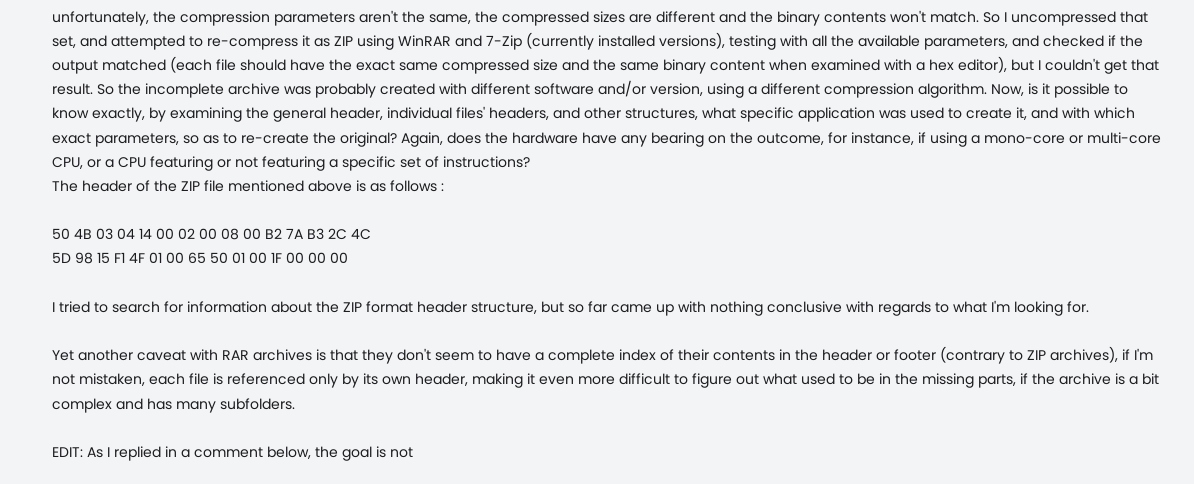unfortunately, the compression parameters aren't the same, the compressed sizes are different and the binary contents won't match. So I uncompressed that set, and attempted to re-compress it as ZIP using WinRAR and 7-Zip (currently installed versions), testing with all the available parameters, and checked if the output matched (each file should have the exact same compressed size and the same binary content when examined with a hex editor), but I couldn't get that result. So the incomplete archive was probably created with different software and/or version, using a different compression algorithm. Now, is it possible to know exactly, by examining the general header, individual files' headers, and other structures, what specific application was used to create it, and with which exact parameters, so as to re-create the original? Again, does the hardware have any bearing on the outcome, for instance, if using a mono-core or multi-core CPU, or a CPU featuring or not featuring a specific set of instructions?
The header of the ZIP file mentioned above is as follows :

50 4B 03 04 14 00 02 00 08 00 B2 7A B3 2C 4C
5D 98 15 F1 4F 01 00 65 50 01 00 1F 00 00 00

I tried to search for information about the ZIP format header structure, but so far came up with nothing conclusive with regards to what I'm looking for.

Yet another caveat with RAR archives is that they don't seem to have a complete index of their contents in the header or footer (contrary to ZIP archives), if I'm not mistaken, each file is referenced only by its own header, making it even more difficult to figure out what used to be in the missing parts, if the archive is a bit complex and has many subfolders.

EDIT: As I replied in a comment below, the goal is not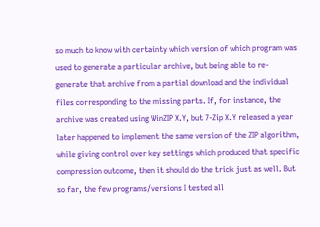so much to know with certainty which version of which program was used to generate a particular archive, but being able to re-generate that archive from a partial download and the individual files corresponding to the missing parts. If, for instance, the archive was created using WinZIP X.Y, but 7-Zip X.Y released a year later happened to implement the same version of the ZIP algorithm, while giving control over key settings which produced that specific compression outcome, then it should do the trick just as well. But so far, the few programs/versions I tested all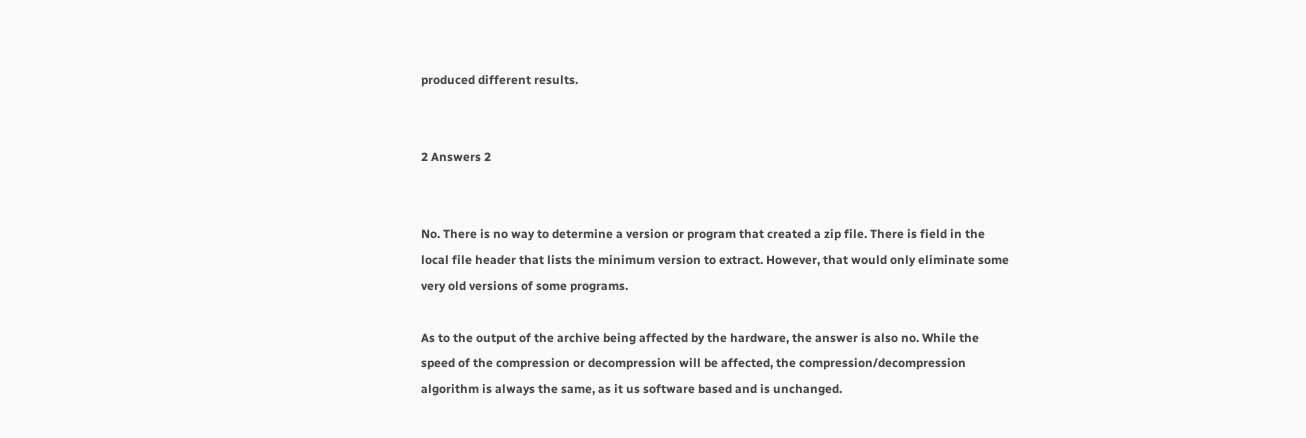produced different results.


2 Answers 2


No. There is no way to determine a version or program that created a zip file. There is field in the local file header that lists the minimum version to extract. However, that would only eliminate some very old versions of some programs.

As to the output of the archive being affected by the hardware, the answer is also no. While the speed of the compression or decompression will be affected, the compression/decompression algorithm is always the same, as it us software based and is unchanged.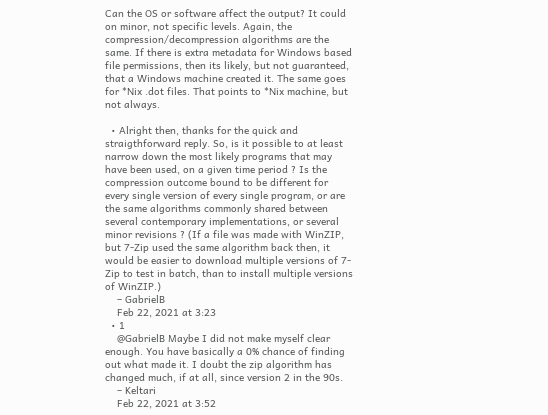Can the OS or software affect the output? It could on minor, not specific levels. Again, the compression/decompression algorithms are the same. If there is extra metadata for Windows based file permissions, then its likely, but not guaranteed, that a Windows machine created it. The same goes for *Nix .dot files. That points to *Nix machine, but not always.

  • Alright then, thanks for the quick and straigthforward reply. So, is it possible to at least narrow down the most likely programs that may have been used, on a given time period ? Is the compression outcome bound to be different for every single version of every single program, or are the same algorithms commonly shared between several contemporary implementations, or several minor revisions ? (If a file was made with WinZIP, but 7-Zip used the same algorithm back then, it would be easier to download multiple versions of 7-Zip to test in batch, than to install multiple versions of WinZIP.)
    – GabrielB
    Feb 22, 2021 at 3:23
  • 1
    @GabrielB Maybe I did not make myself clear enough. You have basically a 0% chance of finding out what made it. I doubt the zip algorithm has changed much, if at all, since version 2 in the 90s.
    – Keltari
    Feb 22, 2021 at 3:52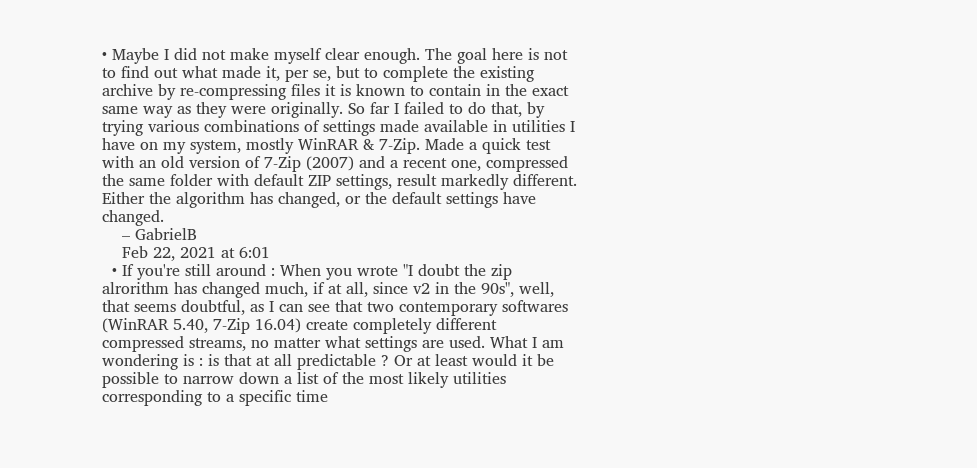• Maybe I did not make myself clear enough. The goal here is not to find out what made it, per se, but to complete the existing archive by re-compressing files it is known to contain in the exact same way as they were originally. So far I failed to do that, by trying various combinations of settings made available in utilities I have on my system, mostly WinRAR & 7-Zip. Made a quick test with an old version of 7-Zip (2007) and a recent one, compressed the same folder with default ZIP settings, result markedly different. Either the algorithm has changed, or the default settings have changed.
    – GabrielB
    Feb 22, 2021 at 6:01
  • If you're still around : When you wrote "I doubt the zip alrorithm has changed much, if at all, since v2 in the 90s", well, that seems doubtful, as I can see that two contemporary softwares (WinRAR 5.40, 7-Zip 16.04) create completely different compressed streams, no matter what settings are used. What I am wondering is : is that at all predictable ? Or at least would it be possible to narrow down a list of the most likely utilities corresponding to a specific time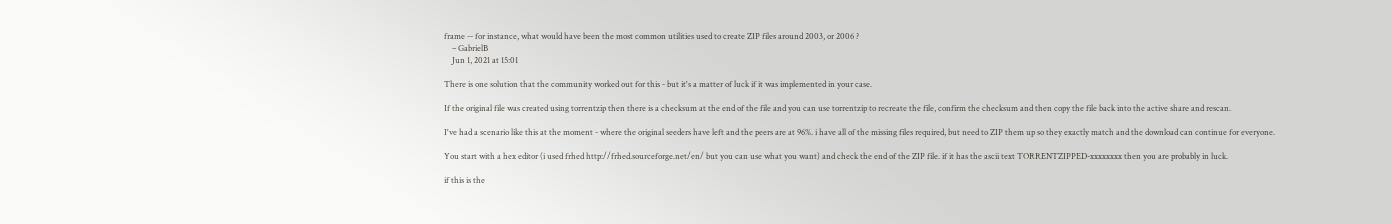frame -- for instance, what would have been the most common utilities used to create ZIP files around 2003, or 2006 ?
    – GabrielB
    Jun 1, 2021 at 15:01

There is one solution that the community worked out for this - but it's a matter of luck if it was implemented in your case.

If the original file was created using torrentzip then there is a checksum at the end of the file and you can use torrentzip to recreate the file, confirm the checksum and then copy the file back into the active share and rescan.

I've had a scenario like this at the moment - where the original seeders have left and the peers are at 96%. i have all of the missing files required, but need to ZIP them up so they exactly match and the download can continue for everyone.

You start with a hex editor (i used frhed http://frhed.sourceforge.net/en/ but you can use what you want) and check the end of the ZIP file. if it has the ascii text TORRENTZIPPED-xxxxxxxx then you are probably in luck.

if this is the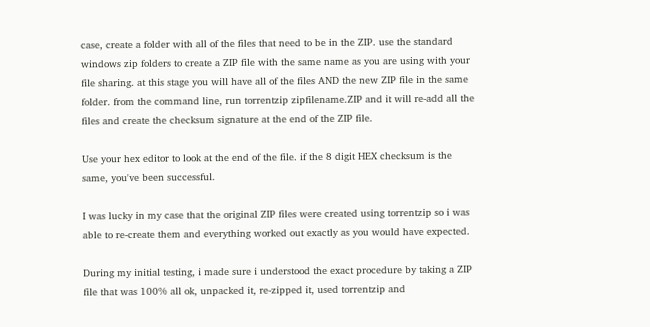case, create a folder with all of the files that need to be in the ZIP. use the standard windows zip folders to create a ZIP file with the same name as you are using with your file sharing. at this stage you will have all of the files AND the new ZIP file in the same folder. from the command line, run torrentzip zipfilename.ZIP and it will re-add all the files and create the checksum signature at the end of the ZIP file.

Use your hex editor to look at the end of the file. if the 8 digit HEX checksum is the same, you've been successful.

I was lucky in my case that the original ZIP files were created using torrentzip so i was able to re-create them and everything worked out exactly as you would have expected.

During my initial testing, i made sure i understood the exact procedure by taking a ZIP file that was 100% all ok, unpacked it, re-zipped it, used torrentzip and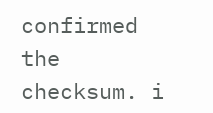confirmed the checksum. i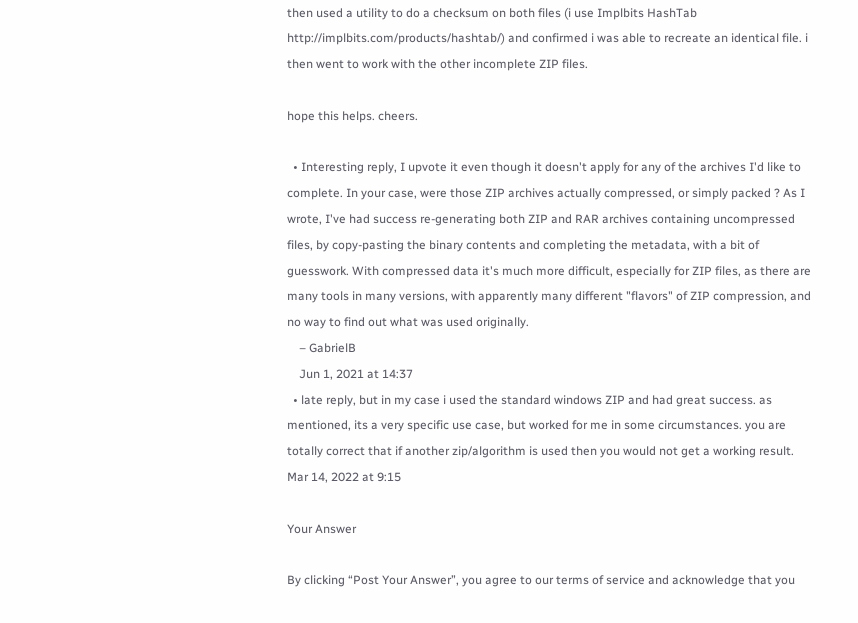then used a utility to do a checksum on both files (i use Implbits HashTab http://implbits.com/products/hashtab/) and confirmed i was able to recreate an identical file. i then went to work with the other incomplete ZIP files.

hope this helps. cheers.

  • Interesting reply, I upvote it even though it doesn't apply for any of the archives I'd like to complete. In your case, were those ZIP archives actually compressed, or simply packed ? As I wrote, I've had success re-generating both ZIP and RAR archives containing uncompressed files, by copy-pasting the binary contents and completing the metadata, with a bit of guesswork. With compressed data it's much more difficult, especially for ZIP files, as there are many tools in many versions, with apparently many different "flavors" of ZIP compression, and no way to find out what was used originally.
    – GabrielB
    Jun 1, 2021 at 14:37
  • late reply, but in my case i used the standard windows ZIP and had great success. as mentioned, its a very specific use case, but worked for me in some circumstances. you are totally correct that if another zip/algorithm is used then you would not get a working result. Mar 14, 2022 at 9:15

Your Answer

By clicking “Post Your Answer”, you agree to our terms of service and acknowledge that you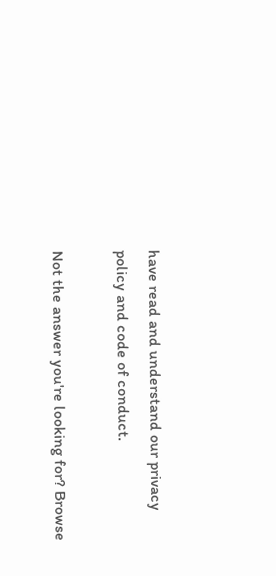have read and understand our privacy policy and code of conduct.

Not the answer you're looking for? Browse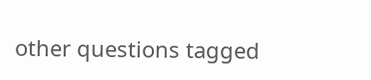other questions tagged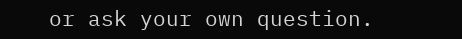or ask your own question.